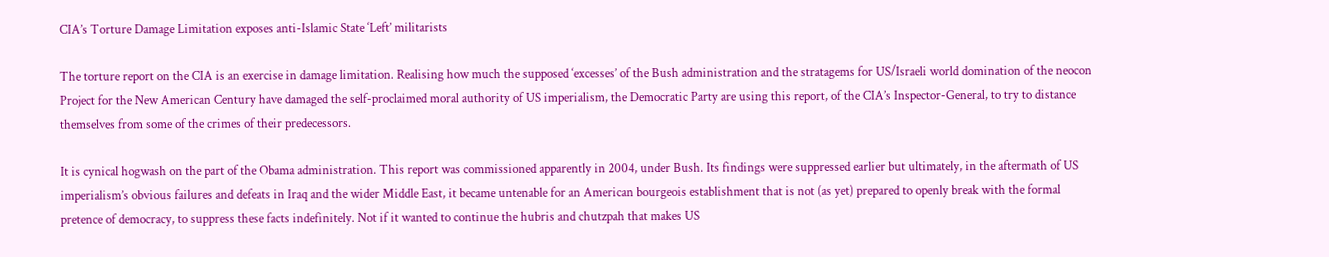CIA’s Torture Damage Limitation exposes anti-Islamic State ‘Left’ militarists

The torture report on the CIA is an exercise in damage limitation. Realising how much the supposed ‘excesses’ of the Bush administration and the stratagems for US/Israeli world domination of the neocon Project for the New American Century have damaged the self-proclaimed moral authority of US imperialism, the Democratic Party are using this report, of the CIA’s Inspector-General, to try to distance themselves from some of the crimes of their predecessors.

It is cynical hogwash on the part of the Obama administration. This report was commissioned apparently in 2004, under Bush. Its findings were suppressed earlier but ultimately, in the aftermath of US imperialism’s obvious failures and defeats in Iraq and the wider Middle East, it became untenable for an American bourgeois establishment that is not (as yet) prepared to openly break with the formal pretence of democracy, to suppress these facts indefinitely. Not if it wanted to continue the hubris and chutzpah that makes US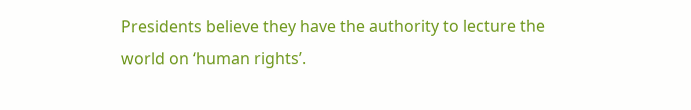Presidents believe they have the authority to lecture the world on ‘human rights’.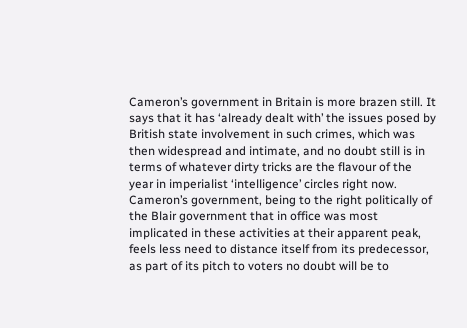Cameron’s government in Britain is more brazen still. It says that it has ‘already dealt with’ the issues posed by British state involvement in such crimes, which was then widespread and intimate, and no doubt still is in terms of whatever dirty tricks are the flavour of the year in imperialist ‘intelligence’ circles right now. Cameron’s government, being to the right politically of the Blair government that in office was most implicated in these activities at their apparent peak, feels less need to distance itself from its predecessor, as part of its pitch to voters no doubt will be to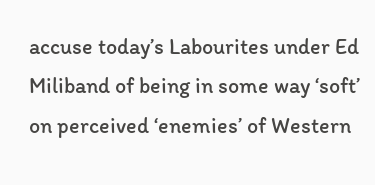accuse today’s Labourites under Ed Miliband of being in some way ‘soft’ on perceived ‘enemies’ of Western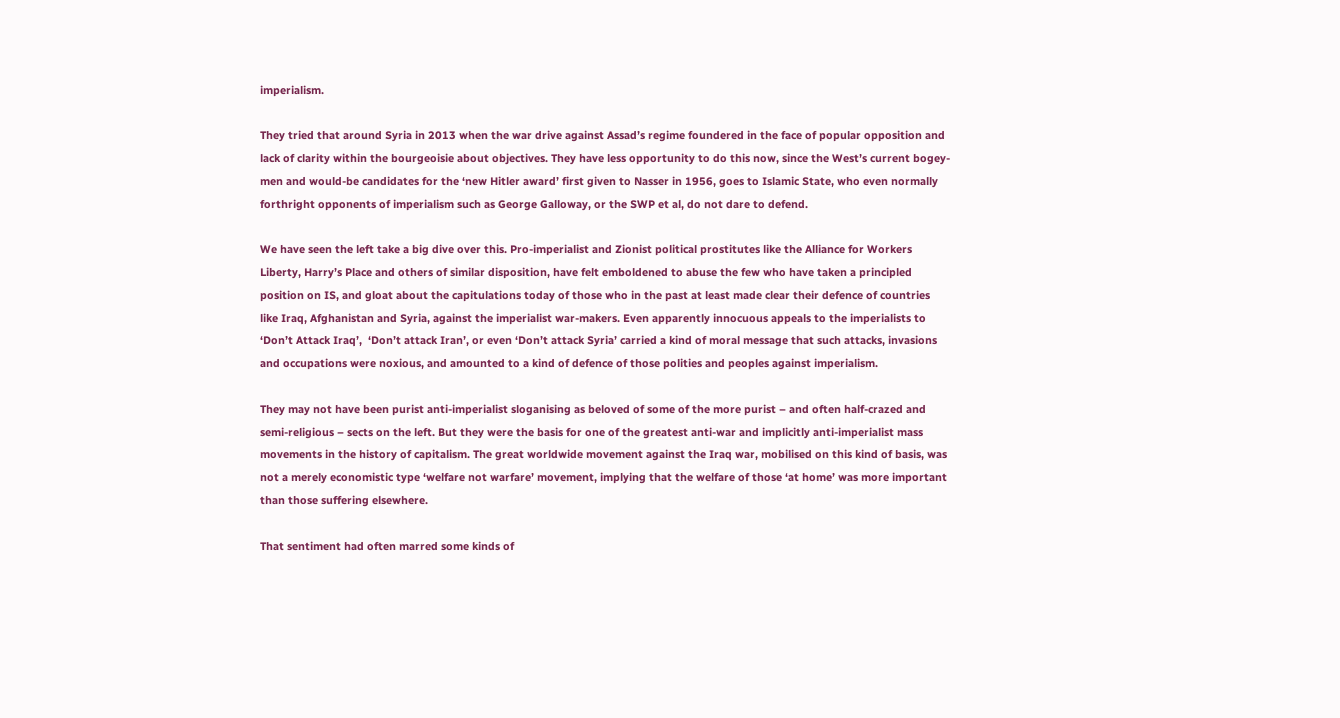imperialism.

They tried that around Syria in 2013 when the war drive against Assad’s regime foundered in the face of popular opposition and lack of clarity within the bourgeoisie about objectives. They have less opportunity to do this now, since the West’s current bogey-men and would-be candidates for the ‘new Hitler award’ first given to Nasser in 1956, goes to Islamic State, who even normally forthright opponents of imperialism such as George Galloway, or the SWP et al, do not dare to defend.

We have seen the left take a big dive over this. Pro-imperialist and Zionist political prostitutes like the Alliance for Workers Liberty, Harry’s Place and others of similar disposition, have felt emboldened to abuse the few who have taken a principled position on IS, and gloat about the capitulations today of those who in the past at least made clear their defence of countries like Iraq, Afghanistan and Syria, against the imperialist war-makers. Even apparently innocuous appeals to the imperialists to ‘Don’t Attack Iraq’,  ‘Don’t attack Iran’, or even ‘Don’t attack Syria’ carried a kind of moral message that such attacks, invasions and occupations were noxious, and amounted to a kind of defence of those polities and peoples against imperialism.

They may not have been purist anti-imperialist sloganising as beloved of some of the more purist – and often half-crazed and semi-religious – sects on the left. But they were the basis for one of the greatest anti-war and implicitly anti-imperialist mass movements in the history of capitalism. The great worldwide movement against the Iraq war, mobilised on this kind of basis, was not a merely economistic type ‘welfare not warfare’ movement, implying that the welfare of those ‘at home’ was more important than those suffering elsewhere.

That sentiment had often marred some kinds of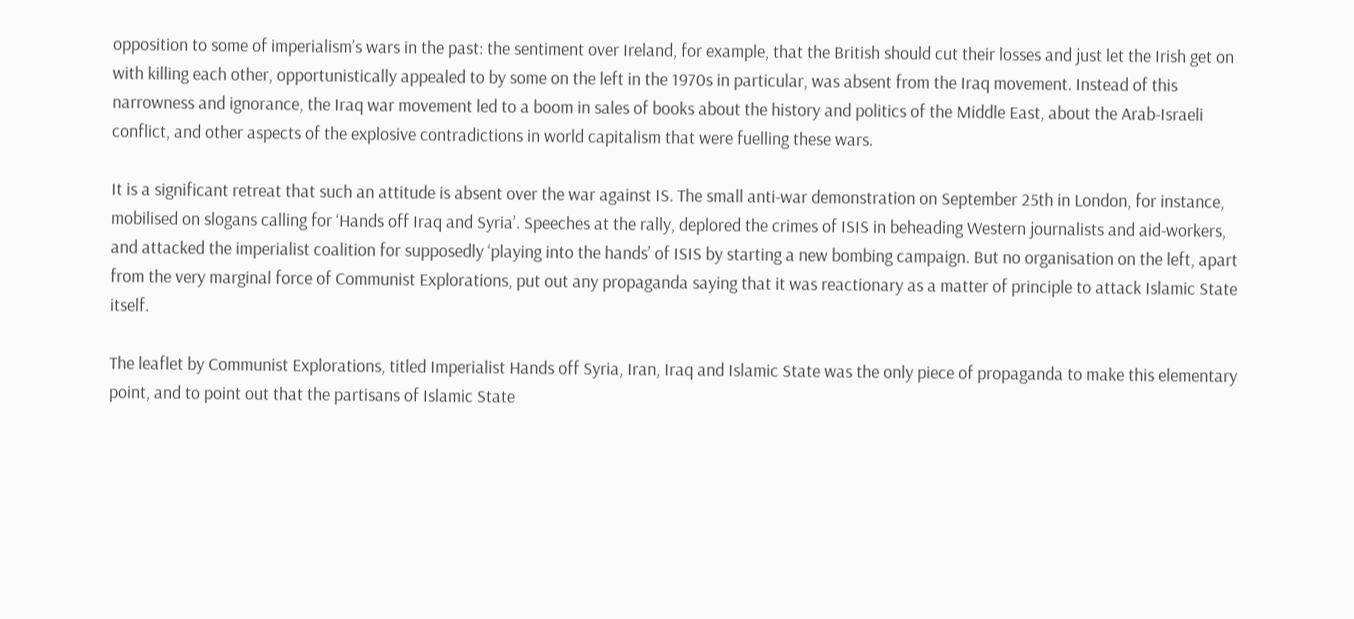opposition to some of imperialism’s wars in the past: the sentiment over Ireland, for example, that the British should cut their losses and just let the Irish get on with killing each other, opportunistically appealed to by some on the left in the 1970s in particular, was absent from the Iraq movement. Instead of this narrowness and ignorance, the Iraq war movement led to a boom in sales of books about the history and politics of the Middle East, about the Arab-Israeli conflict, and other aspects of the explosive contradictions in world capitalism that were fuelling these wars.

It is a significant retreat that such an attitude is absent over the war against IS. The small anti-war demonstration on September 25th in London, for instance, mobilised on slogans calling for ‘Hands off Iraq and Syria’. Speeches at the rally, deplored the crimes of ISIS in beheading Western journalists and aid-workers, and attacked the imperialist coalition for supposedly ‘playing into the hands’ of ISIS by starting a new bombing campaign. But no organisation on the left, apart from the very marginal force of Communist Explorations, put out any propaganda saying that it was reactionary as a matter of principle to attack Islamic State itself.

The leaflet by Communist Explorations, titled Imperialist Hands off Syria, Iran, Iraq and Islamic State was the only piece of propaganda to make this elementary point, and to point out that the partisans of Islamic State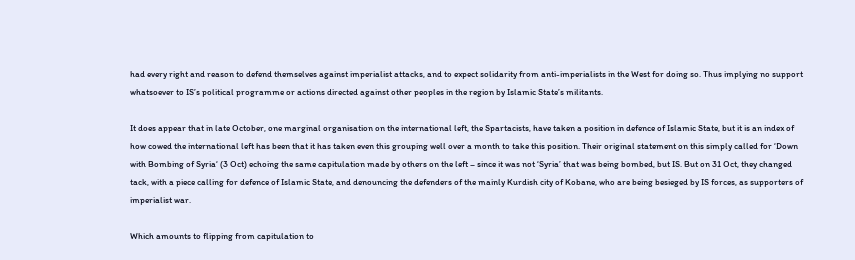had every right and reason to defend themselves against imperialist attacks, and to expect solidarity from anti-imperialists in the West for doing so. Thus implying no support whatsoever to IS’s political programme or actions directed against other peoples in the region by Islamic State’s militants.

It does appear that in late October, one marginal organisation on the international left, the Spartacists, have taken a position in defence of Islamic State, but it is an index of how cowed the international left has been that it has taken even this grouping well over a month to take this position. Their original statement on this simply called for ‘Down with Bombing of Syria‘ (3 Oct) echoing the same capitulation made by others on the left – since it was not ‘Syria’ that was being bombed, but IS. But on 31 Oct, they changed tack, with a piece calling for defence of Islamic State, and denouncing the defenders of the mainly Kurdish city of Kobane, who are being besieged by IS forces, as supporters of imperialist war.

Which amounts to flipping from capitulation to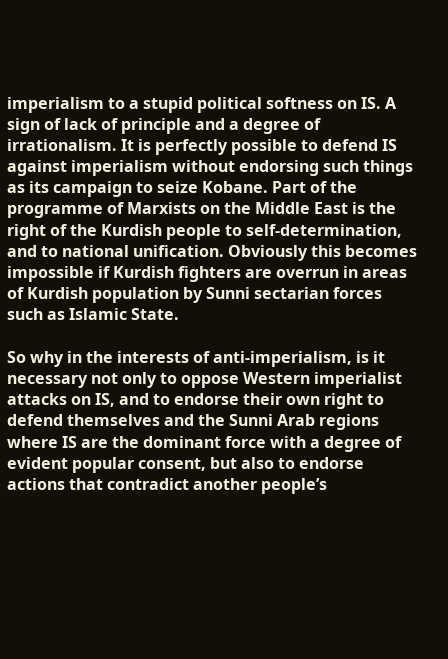imperialism to a stupid political softness on IS. A sign of lack of principle and a degree of irrationalism. It is perfectly possible to defend IS against imperialism without endorsing such things as its campaign to seize Kobane. Part of the programme of Marxists on the Middle East is the right of the Kurdish people to self-determination, and to national unification. Obviously this becomes impossible if Kurdish fighters are overrun in areas of Kurdish population by Sunni sectarian forces such as Islamic State.

So why in the interests of anti-imperialism, is it necessary not only to oppose Western imperialist attacks on IS, and to endorse their own right to defend themselves and the Sunni Arab regions where IS are the dominant force with a degree of evident popular consent, but also to endorse actions that contradict another people’s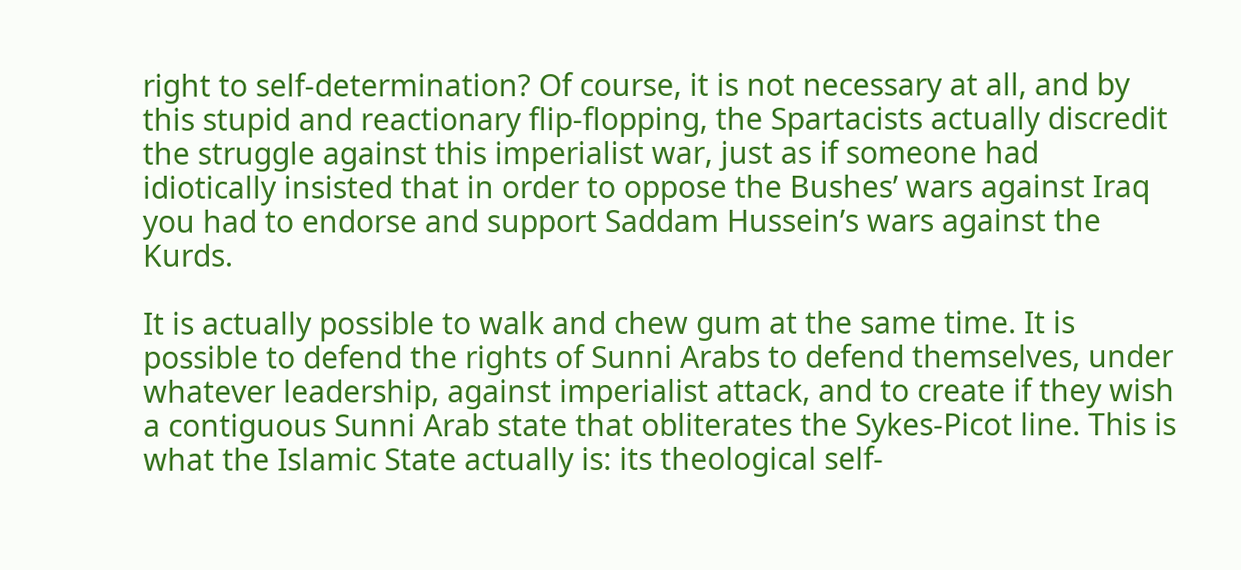right to self-determination? Of course, it is not necessary at all, and by this stupid and reactionary flip-flopping, the Spartacists actually discredit the struggle against this imperialist war, just as if someone had idiotically insisted that in order to oppose the Bushes’ wars against Iraq you had to endorse and support Saddam Hussein’s wars against the Kurds.

It is actually possible to walk and chew gum at the same time. It is possible to defend the rights of Sunni Arabs to defend themselves, under whatever leadership, against imperialist attack, and to create if they wish a contiguous Sunni Arab state that obliterates the Sykes-Picot line. This is what the Islamic State actually is: its theological self-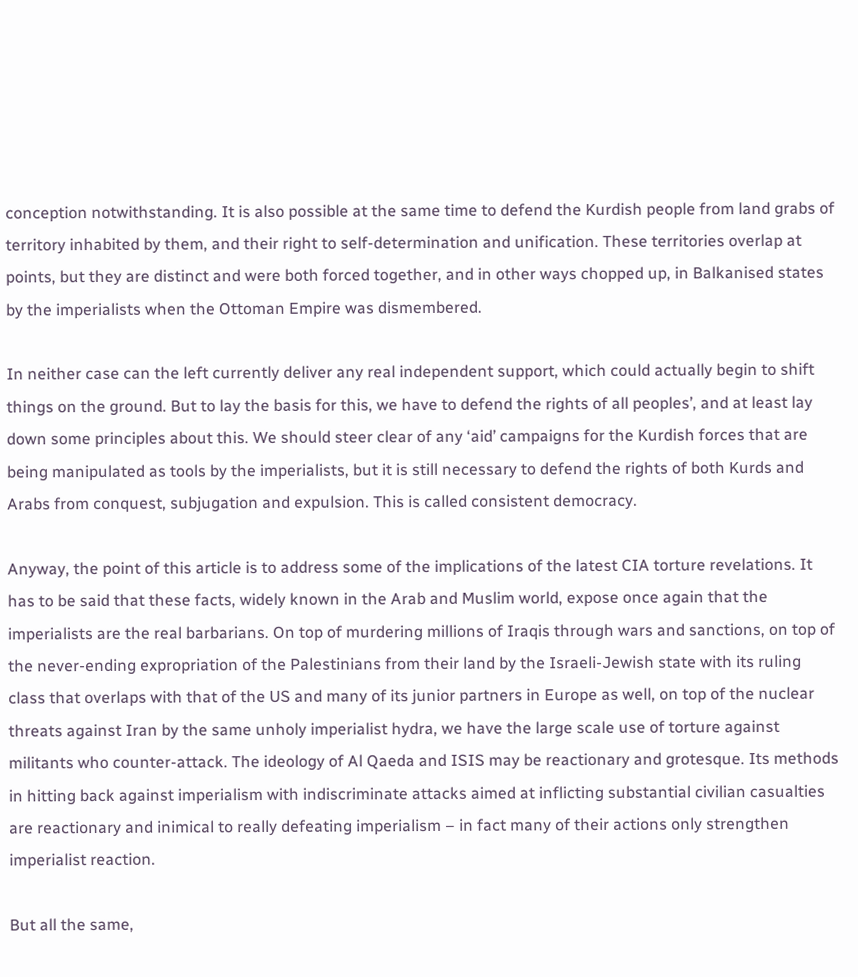conception notwithstanding. It is also possible at the same time to defend the Kurdish people from land grabs of territory inhabited by them, and their right to self-determination and unification. These territories overlap at points, but they are distinct and were both forced together, and in other ways chopped up, in Balkanised states by the imperialists when the Ottoman Empire was dismembered.

In neither case can the left currently deliver any real independent support, which could actually begin to shift things on the ground. But to lay the basis for this, we have to defend the rights of all peoples’, and at least lay down some principles about this. We should steer clear of any ‘aid’ campaigns for the Kurdish forces that are being manipulated as tools by the imperialists, but it is still necessary to defend the rights of both Kurds and Arabs from conquest, subjugation and expulsion. This is called consistent democracy.

Anyway, the point of this article is to address some of the implications of the latest CIA torture revelations. It has to be said that these facts, widely known in the Arab and Muslim world, expose once again that the imperialists are the real barbarians. On top of murdering millions of Iraqis through wars and sanctions, on top of the never-ending expropriation of the Palestinians from their land by the Israeli-Jewish state with its ruling class that overlaps with that of the US and many of its junior partners in Europe as well, on top of the nuclear threats against Iran by the same unholy imperialist hydra, we have the large scale use of torture against militants who counter-attack. The ideology of Al Qaeda and ISIS may be reactionary and grotesque. Its methods in hitting back against imperialism with indiscriminate attacks aimed at inflicting substantial civilian casualties are reactionary and inimical to really defeating imperialism – in fact many of their actions only strengthen imperialist reaction.

But all the same,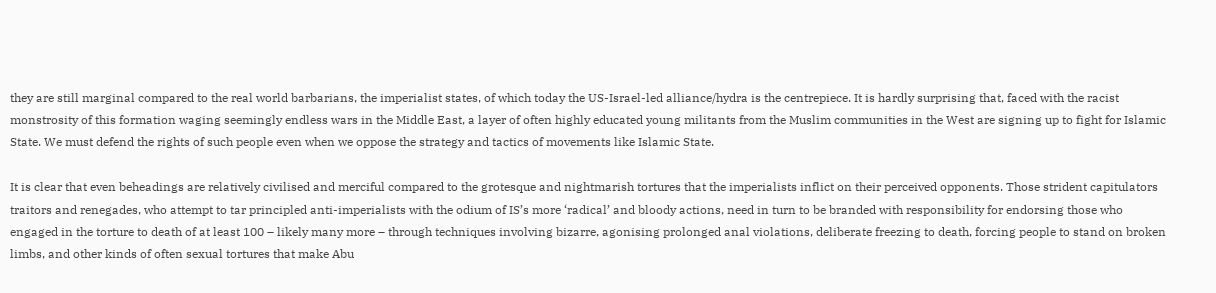they are still marginal compared to the real world barbarians, the imperialist states, of which today the US-Israel-led alliance/hydra is the centrepiece. It is hardly surprising that, faced with the racist monstrosity of this formation waging seemingly endless wars in the Middle East, a layer of often highly educated young militants from the Muslim communities in the West are signing up to fight for Islamic State. We must defend the rights of such people even when we oppose the strategy and tactics of movements like Islamic State.

It is clear that even beheadings are relatively civilised and merciful compared to the grotesque and nightmarish tortures that the imperialists inflict on their perceived opponents. Those strident capitulators traitors and renegades, who attempt to tar principled anti-imperialists with the odium of IS’s more ‘radical’ and bloody actions, need in turn to be branded with responsibility for endorsing those who engaged in the torture to death of at least 100 – likely many more – through techniques involving bizarre, agonising prolonged anal violations, deliberate freezing to death, forcing people to stand on broken limbs, and other kinds of often sexual tortures that make Abu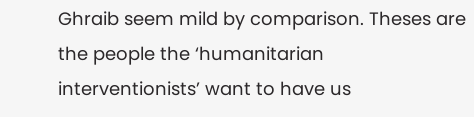Ghraib seem mild by comparison. Theses are the people the ‘humanitarian interventionists’ want to have us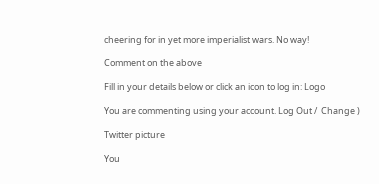cheering for in yet more imperialist wars. No way!

Comment on the above

Fill in your details below or click an icon to log in: Logo

You are commenting using your account. Log Out /  Change )

Twitter picture

You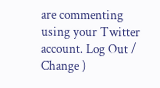are commenting using your Twitter account. Log Out /  Change )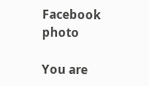Facebook photo

You are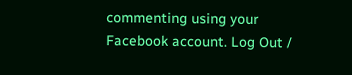commenting using your Facebook account. Log Out /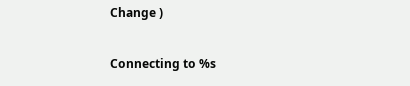Change )

Connecting to %s